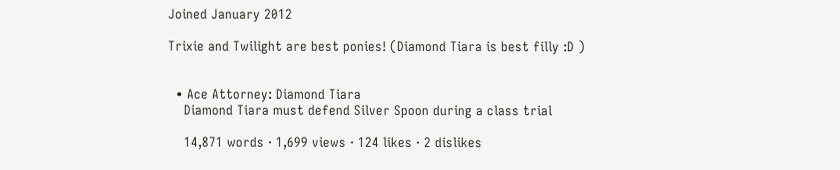Joined January 2012

Trixie and Twilight are best ponies! (Diamond Tiara is best filly :D )


  • Ace Attorney: Diamond Tiara
    Diamond Tiara must defend Silver Spoon during a class trial

    14,871 words · 1,699 views · 124 likes · 2 dislikes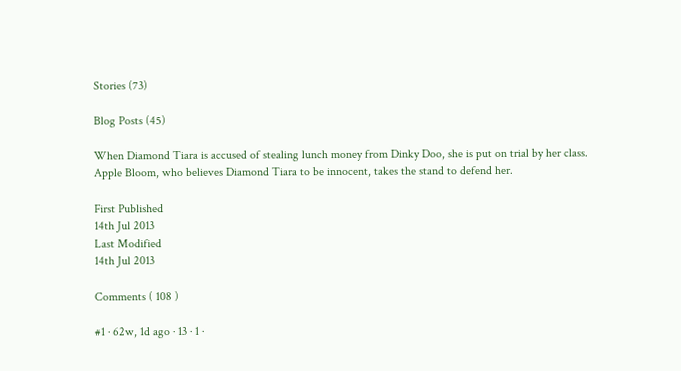Stories (73)

Blog Posts (45)

When Diamond Tiara is accused of stealing lunch money from Dinky Doo, she is put on trial by her class. Apple Bloom, who believes Diamond Tiara to be innocent, takes the stand to defend her.

First Published
14th Jul 2013
Last Modified
14th Jul 2013

Comments ( 108 )

#1 · 62w, 1d ago · 13 · 1 ·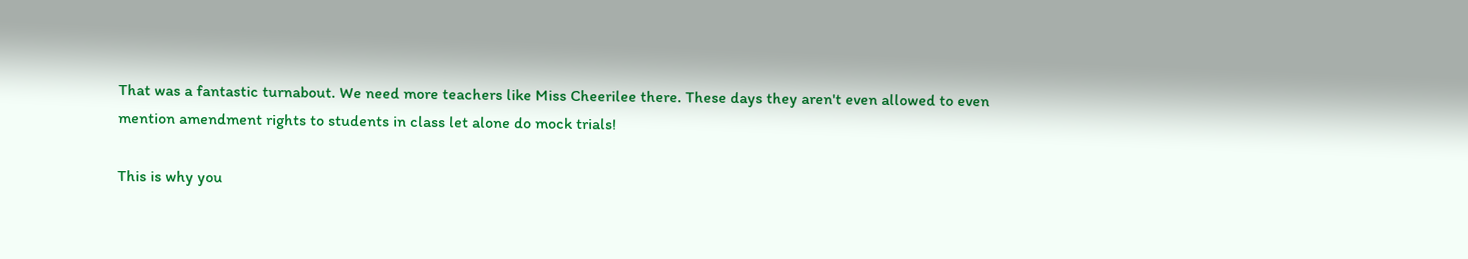That was a fantastic turnabout. We need more teachers like Miss Cheerilee there. These days they aren't even allowed to even mention amendment rights to students in class let alone do mock trials!

This is why you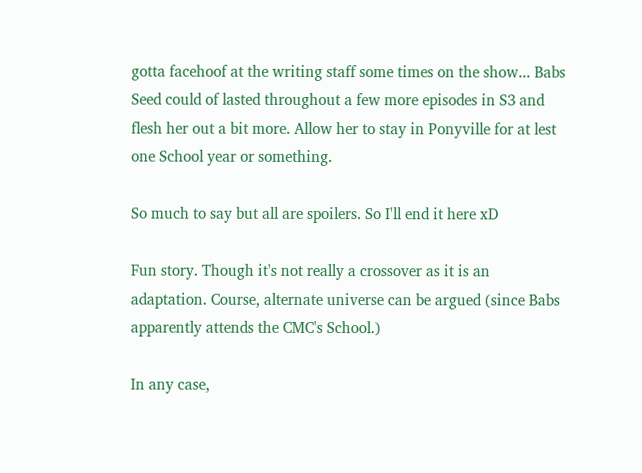gotta facehoof at the writing staff some times on the show... Babs Seed could of lasted throughout a few more episodes in S3 and flesh her out a bit more. Allow her to stay in Ponyville for at lest one School year or something.

So much to say but all are spoilers. So I'll end it here xD

Fun story. Though it's not really a crossover as it is an adaptation. Course, alternate universe can be argued (since Babs apparently attends the CMC's School.)

In any case,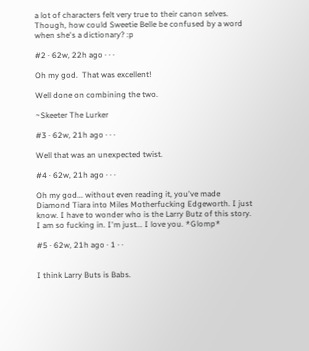a lot of characters felt very true to their canon selves. Though, how could Sweetie Belle be confused by a word when she's a dictionary? :p

#2 · 62w, 22h ago · · ·

Oh my god.  That was excellent!

Well done on combining the two.

~Skeeter The Lurker

#3 · 62w, 21h ago · · ·

Well that was an unexpected twist.

#4 · 62w, 21h ago · · ·

Oh my god... without even reading it, you've made Diamond Tiara into Miles Motherfucking Edgeworth. I just know. I have to wonder who is the Larry Butz of this story. I am so fucking in. I'm just... I love you. *Glomp*

#5 · 62w, 21h ago · 1 · ·


I think Larry Buts is Babs.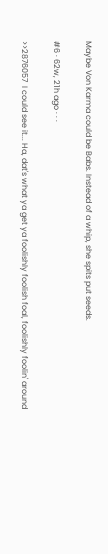Maybe Von Karma could be Babs. Instead of a whip, she spits put seeds.

#6 · 62w, 21h ago · · ·

>>2876057  I could see it... Ha, dat's what ya get ya foolishly foolish foal, foolishly foolin' around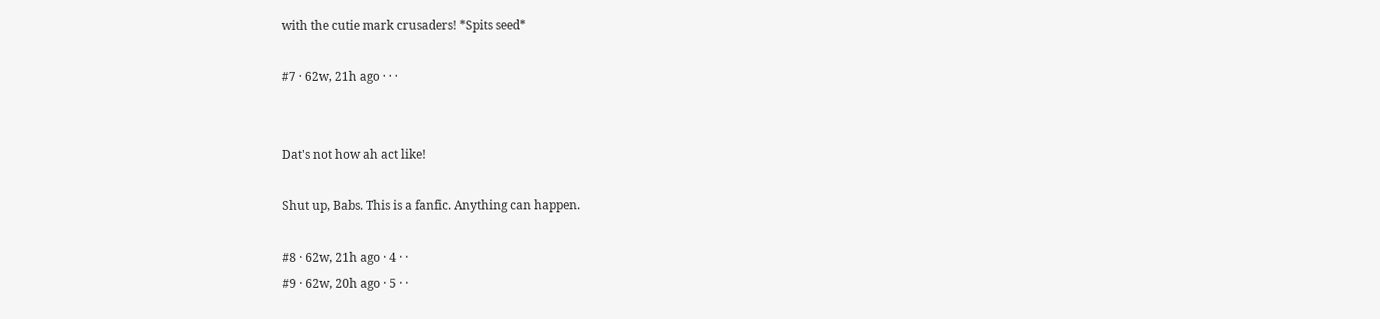with the cutie mark crusaders! *Spits seed*

#7 · 62w, 21h ago · · ·


Dat's not how ah act like!

Shut up, Babs. This is a fanfic. Anything can happen.

#8 · 62w, 21h ago · 4 · ·
#9 · 62w, 20h ago · 5 · ·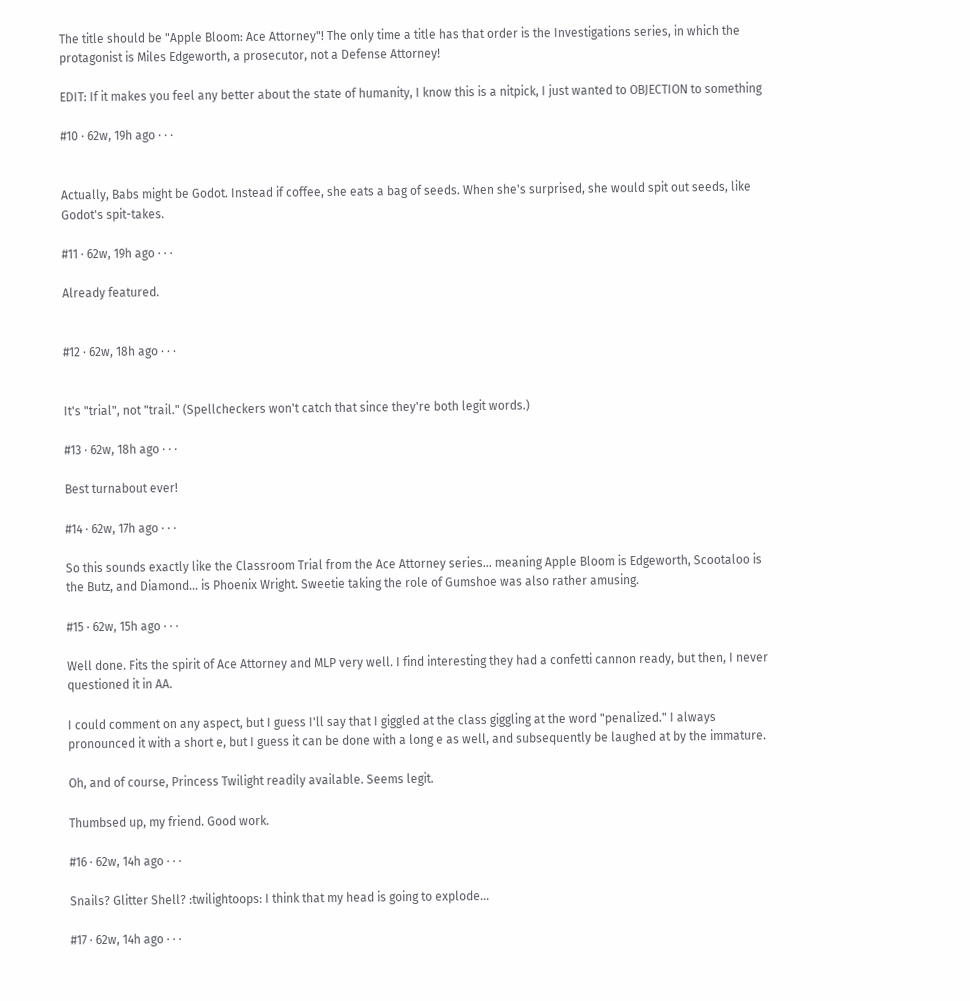The title should be "Apple Bloom: Ace Attorney"! The only time a title has that order is the Investigations series, in which the protagonist is Miles Edgeworth, a prosecutor, not a Defense Attorney!

EDIT: If it makes you feel any better about the state of humanity, I know this is a nitpick, I just wanted to OBJECTION to something

#10 · 62w, 19h ago · · ·


Actually, Babs might be Godot. Instead if coffee, she eats a bag of seeds. When she's surprised, she would spit out seeds, like Godot's spit-takes.

#11 · 62w, 19h ago · · ·

Already featured.


#12 · 62w, 18h ago · · ·


It's "trial", not "trail." (Spellcheckers won't catch that since they're both legit words.)

#13 · 62w, 18h ago · · ·

Best turnabout ever!

#14 · 62w, 17h ago · · ·

So this sounds exactly like the Classroom Trial from the Ace Attorney series... meaning Apple Bloom is Edgeworth, Scootaloo is the Butz, and Diamond... is Phoenix Wright. Sweetie taking the role of Gumshoe was also rather amusing.

#15 · 62w, 15h ago · · ·

Well done. Fits the spirit of Ace Attorney and MLP very well. I find interesting they had a confetti cannon ready, but then, I never questioned it in AA.

I could comment on any aspect, but I guess I'll say that I giggled at the class giggling at the word "penalized." I always pronounced it with a short e, but I guess it can be done with a long e as well, and subsequently be laughed at by the immature.

Oh, and of course, Princess Twilight readily available. Seems legit.

Thumbsed up, my friend. Good work.

#16 · 62w, 14h ago · · ·

Snails? Glitter Shell? :twilightoops: I think that my head is going to explode...

#17 · 62w, 14h ago · · ·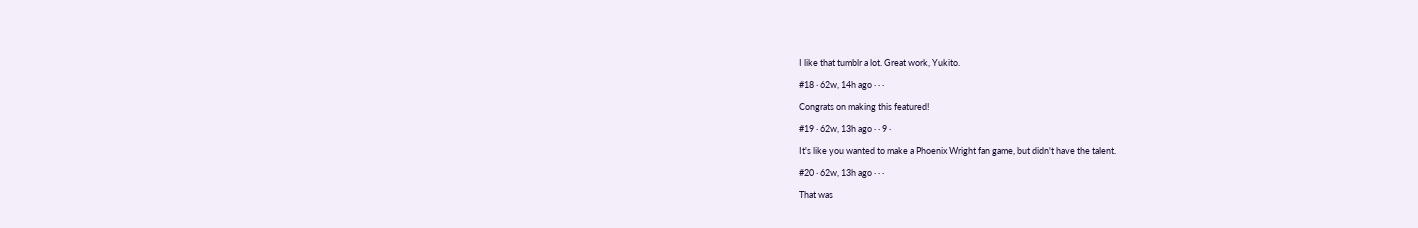I like that tumblr a lot. Great work, Yukito.

#18 · 62w, 14h ago · · ·

Congrats on making this featured!

#19 · 62w, 13h ago · · 9 ·

It's like you wanted to make a Phoenix Wright fan game, but didn't have the talent.

#20 · 62w, 13h ago · · ·

That was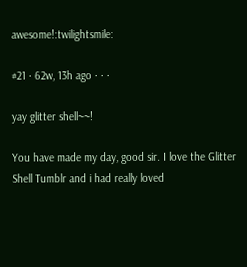awesome!:twilightsmile:

#21 · 62w, 13h ago · · ·

yay glitter shell~~!

You have made my day, good sir. I love the Glitter Shell Tumblr and i had really loved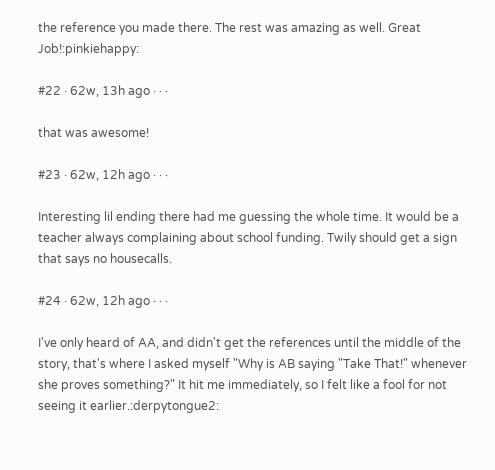the reference you made there. The rest was amazing as well. Great Job!:pinkiehappy:

#22 · 62w, 13h ago · · ·

that was awesome!

#23 · 62w, 12h ago · · ·

Interesting lil ending there had me guessing the whole time. It would be a teacher always complaining about school funding. Twily should get a sign that says no housecalls.

#24 · 62w, 12h ago · · ·

I've only heard of AA, and didn't get the references until the middle of the story, that's where I asked myself "Why is AB saying "Take That!" whenever she proves something?" It hit me immediately, so I felt like a fool for not seeing it earlier.:derpytongue2: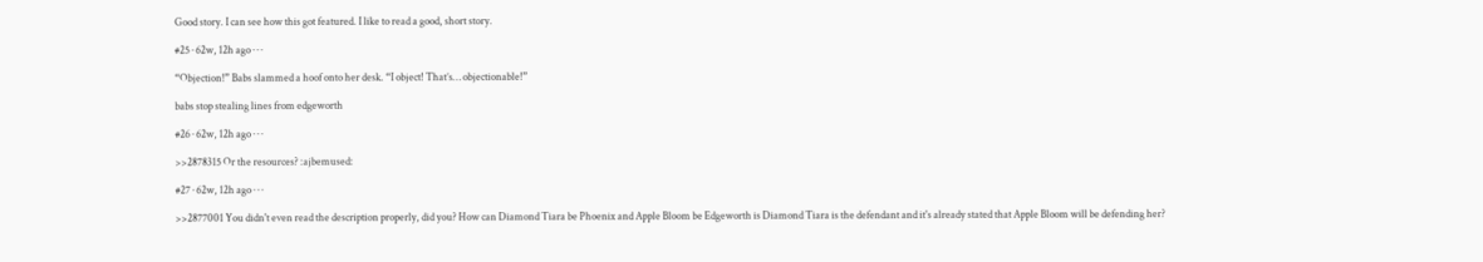Good story. I can see how this got featured. I like to read a good, short story.

#25 · 62w, 12h ago · · ·

“Objection!” Babs slammed a hoof onto her desk. “I object! That’s… objectionable!”

babs stop stealing lines from edgeworth

#26 · 62w, 12h ago · · ·

>>2878315 Or the resources? :ajbemused:

#27 · 62w, 12h ago · · ·

>>2877001 You didn't even read the description properly, did you? How can Diamond Tiara be Phoenix and Apple Bloom be Edgeworth is Diamond Tiara is the defendant and it's already stated that Apple Bloom will be defending her?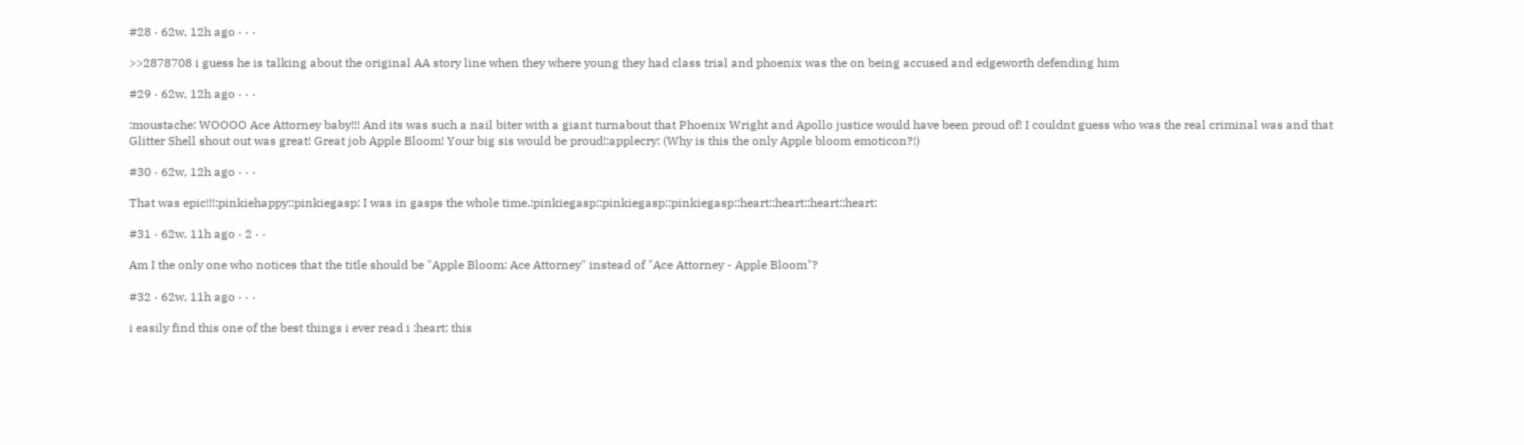#28 · 62w, 12h ago · · ·

>>2878708 i guess he is talking about the original AA story line when they where young they had class trial and phoenix was the on being accused and edgeworth defending him

#29 · 62w, 12h ago · · ·

:moustache: WOOOO Ace Attorney baby!!! And its was such a nail biter with a giant turnabout that Phoenix Wright and Apollo justice would have been proud of! I couldnt guess who was the real criminal was and that Glitter Shell shout out was great! Great job Apple Bloom! Your big sis would be proud!:applecry: (Why is this the only Apple bloom emoticon?!)

#30 · 62w, 12h ago · · ·

That was epic!!!:pinkiehappy::pinkiegasp: I was in gasps the whole time.:pinkiegasp::pinkiegasp::pinkiegasp::heart::heart::heart::heart:

#31 · 62w, 11h ago · 2 · ·

Am I the only one who notices that the title should be "Apple Bloom: Ace Attorney" instead of "Ace Attorney - Apple Bloom"?

#32 · 62w, 11h ago · · ·

i easily find this one of the best things i ever read i :heart: this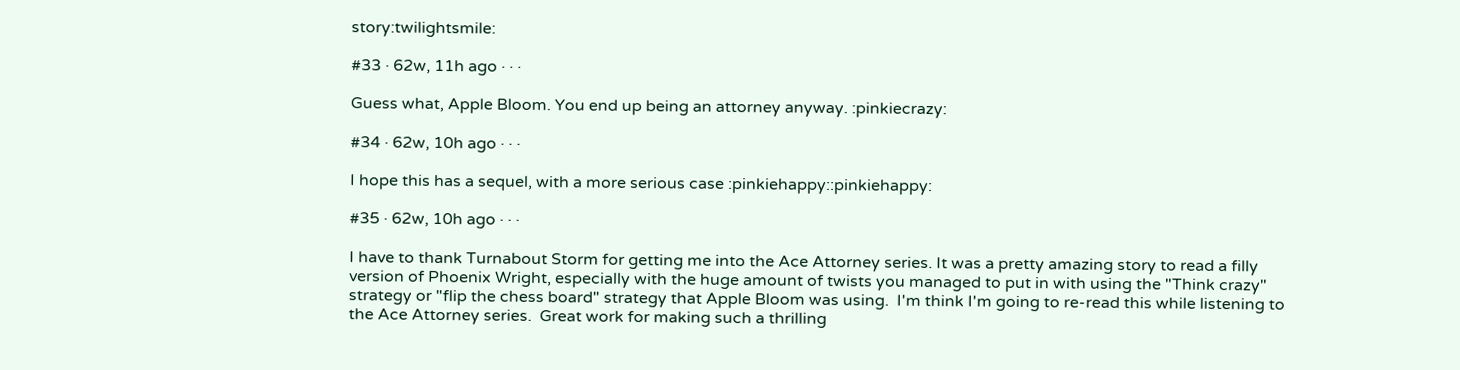story:twilightsmile:

#33 · 62w, 11h ago · · ·

Guess what, Apple Bloom. You end up being an attorney anyway. :pinkiecrazy:

#34 · 62w, 10h ago · · ·

I hope this has a sequel, with a more serious case :pinkiehappy::pinkiehappy:

#35 · 62w, 10h ago · · ·

I have to thank Turnabout Storm for getting me into the Ace Attorney series. It was a pretty amazing story to read a filly version of Phoenix Wright, especially with the huge amount of twists you managed to put in with using the "Think crazy" strategy or "flip the chess board" strategy that Apple Bloom was using.  I'm think I'm going to re-read this while listening to the Ace Attorney series.  Great work for making such a thrilling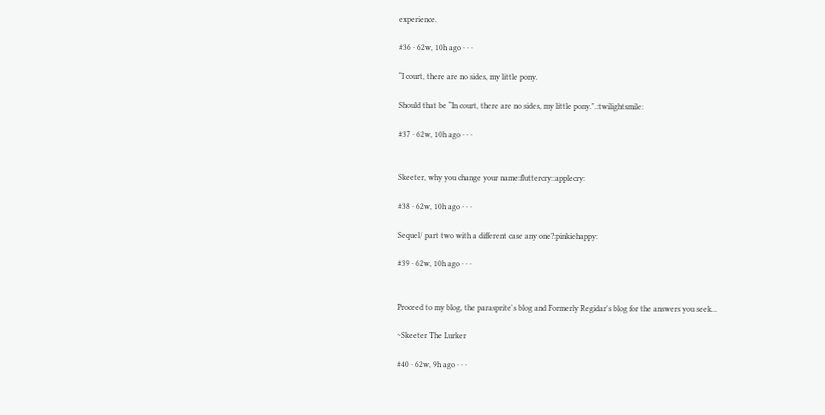experience.

#36 · 62w, 10h ago · · ·

“I court, there are no sides, my little pony.

Should that be “In court, there are no sides, my little pony.".:twilightsmile:

#37 · 62w, 10h ago · · ·


Skeeter, why you change your name:fluttercry::applecry:

#38 · 62w, 10h ago · · ·

Sequel/ part two with a different case any one?:pinkiehappy:

#39 · 62w, 10h ago · · ·


Proceed to my blog, the parasprite's blog and Formerly Regidar's blog for the answers you seek...

~Skeeter The Lurker

#40 · 62w, 9h ago · · ·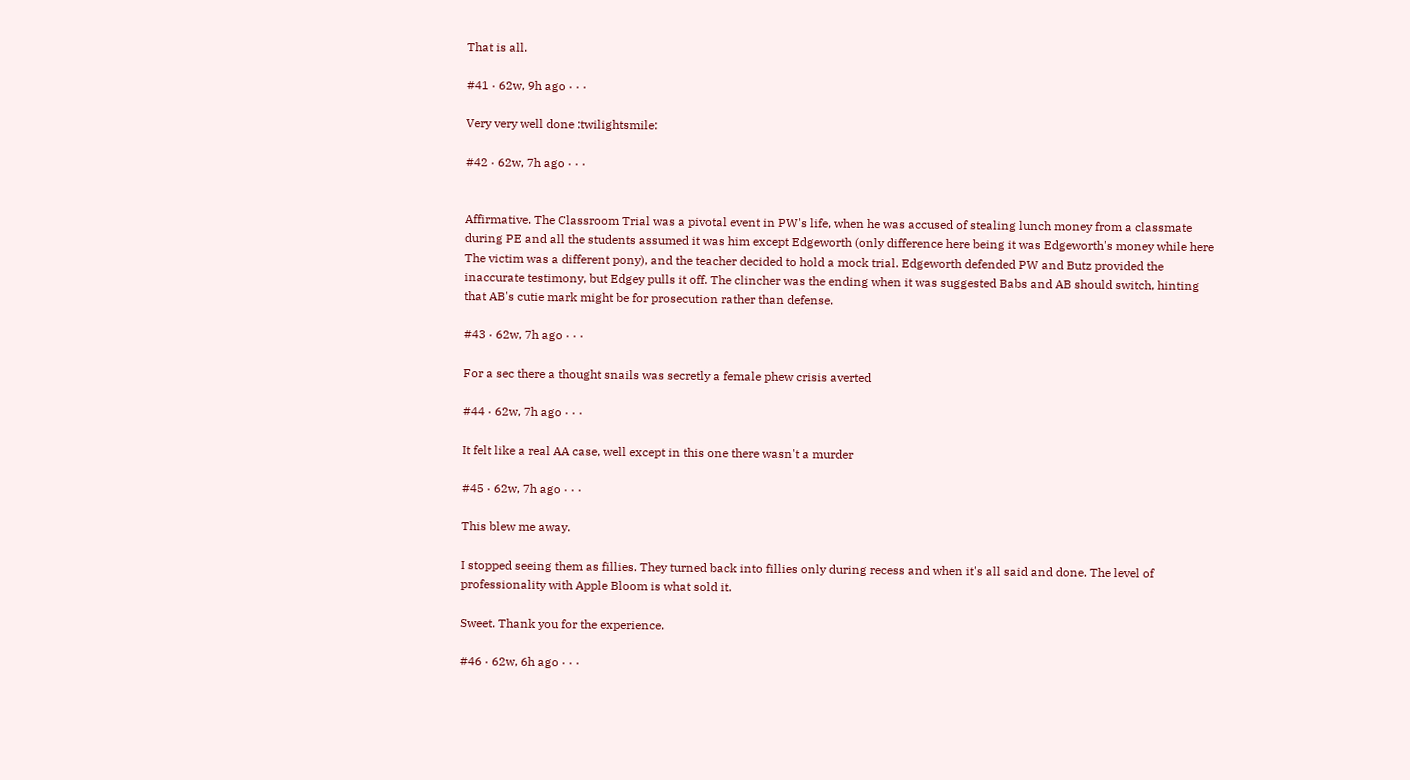That is all.

#41 · 62w, 9h ago · · ·

Very very well done :twilightsmile:

#42 · 62w, 7h ago · · ·


Affirmative. The Classroom Trial was a pivotal event in PW's life, when he was accused of stealing lunch money from a classmate during PE and all the students assumed it was him except Edgeworth (only difference here being it was Edgeworth's money while here The victim was a different pony), and the teacher decided to hold a mock trial. Edgeworth defended PW and Butz provided the inaccurate testimony, but Edgey pulls it off. The clincher was the ending when it was suggested Babs and AB should switch, hinting that AB's cutie mark might be for prosecution rather than defense.

#43 · 62w, 7h ago · · ·

For a sec there a thought snails was secretly a female phew crisis averted

#44 · 62w, 7h ago · · ·

It felt like a real AA case, well except in this one there wasn't a murder

#45 · 62w, 7h ago · · ·

This blew me away.

I stopped seeing them as fillies. They turned back into fillies only during recess and when it's all said and done. The level of professionality with Apple Bloom is what sold it.

Sweet. Thank you for the experience.

#46 · 62w, 6h ago · · ·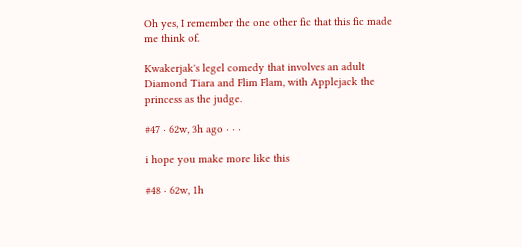Oh yes, I remember the one other fic that this fic made me think of.

Kwakerjak's legel comedy that involves an adult Diamond Tiara and Flim Flam, with Applejack the princess as the judge.

#47 · 62w, 3h ago · · ·

i hope you make more like this

#48 · 62w, 1h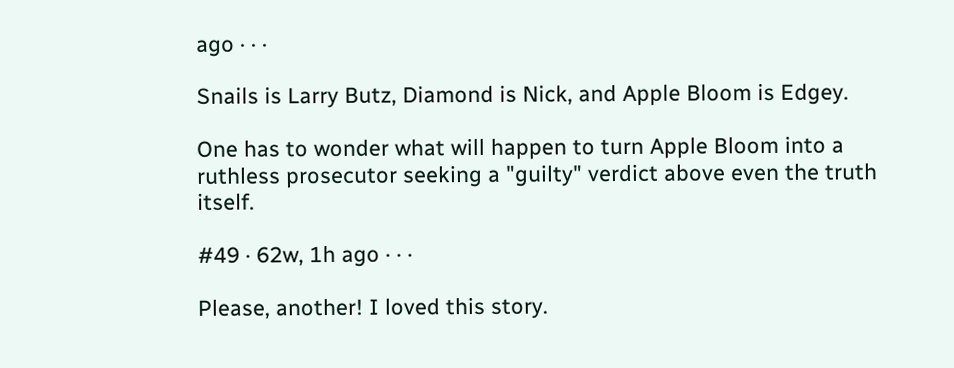ago · · ·

Snails is Larry Butz, Diamond is Nick, and Apple Bloom is Edgey.

One has to wonder what will happen to turn Apple Bloom into a ruthless prosecutor seeking a "guilty" verdict above even the truth itself.

#49 · 62w, 1h ago · · ·

Please, another! I loved this story.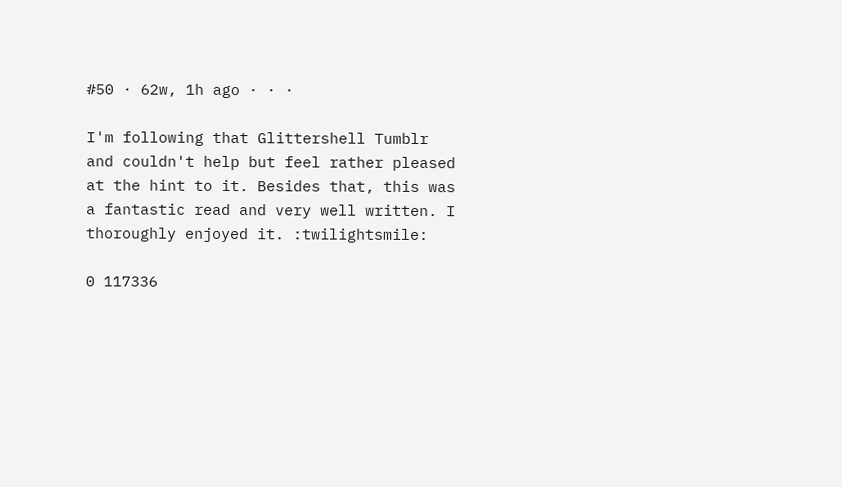#50 · 62w, 1h ago · · ·

I'm following that Glittershell Tumblr and couldn't help but feel rather pleased at the hint to it. Besides that, this was a fantastic read and very well written. I thoroughly enjoyed it. :twilightsmile:

0 117336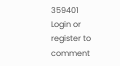359401
Login or register to comment